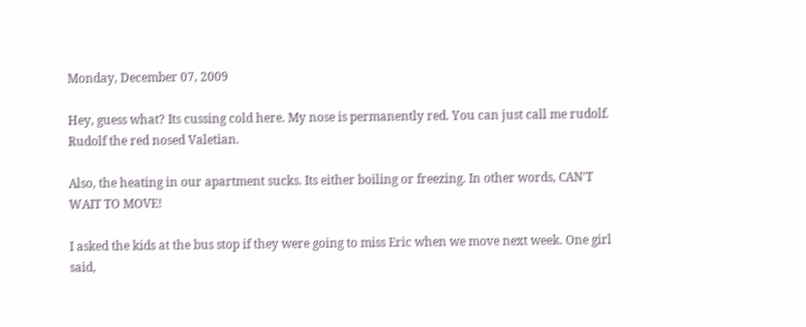Monday, December 07, 2009

Hey, guess what? Its cussing cold here. My nose is permanently red. You can just call me rudolf. Rudolf the red nosed Valetian.

Also, the heating in our apartment sucks. Its either boiling or freezing. In other words, CAN'T WAIT TO MOVE!

I asked the kids at the bus stop if they were going to miss Eric when we move next week. One girl said,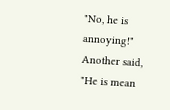"No, he is annoying!" Another said, "He is mean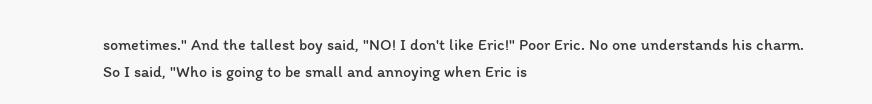sometimes." And the tallest boy said, "NO! I don't like Eric!" Poor Eric. No one understands his charm. So I said, "Who is going to be small and annoying when Eric is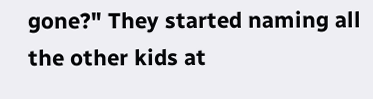gone?" They started naming all the other kids at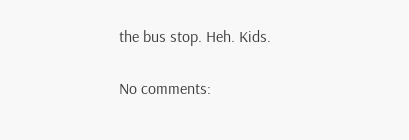the bus stop. Heh. Kids.

No comments: